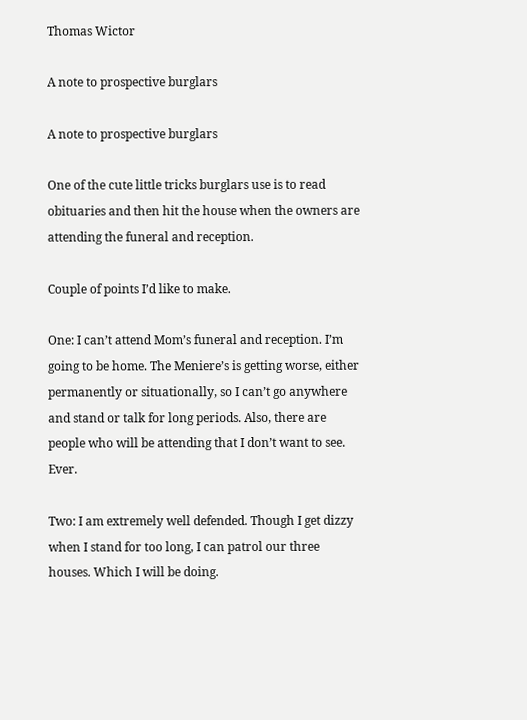Thomas Wictor

A note to prospective burglars

A note to prospective burglars

One of the cute little tricks burglars use is to read obituaries and then hit the house when the owners are attending the funeral and reception.

Couple of points I’d like to make.

One: I can’t attend Mom’s funeral and reception. I’m going to be home. The Meniere’s is getting worse, either permanently or situationally, so I can’t go anywhere and stand or talk for long periods. Also, there are people who will be attending that I don’t want to see. Ever.

Two: I am extremely well defended. Though I get dizzy when I stand for too long, I can patrol our three houses. Which I will be doing.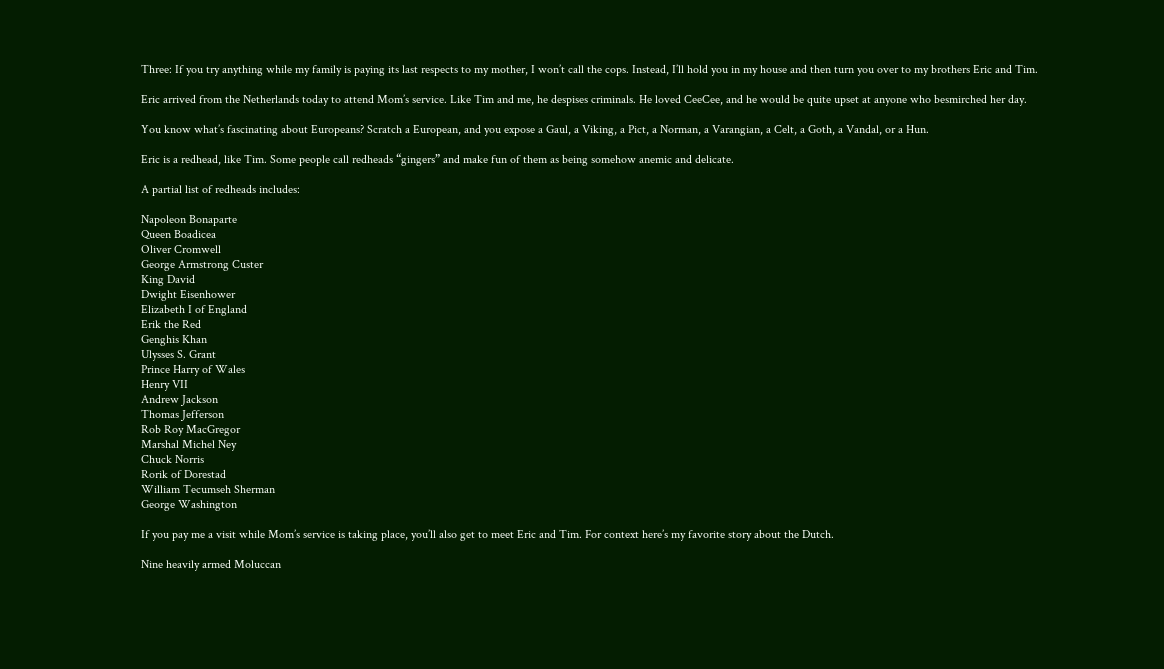Three: If you try anything while my family is paying its last respects to my mother, I won’t call the cops. Instead, I’ll hold you in my house and then turn you over to my brothers Eric and Tim.

Eric arrived from the Netherlands today to attend Mom’s service. Like Tim and me, he despises criminals. He loved CeeCee, and he would be quite upset at anyone who besmirched her day.

You know what’s fascinating about Europeans? Scratch a European, and you expose a Gaul, a Viking, a Pict, a Norman, a Varangian, a Celt, a Goth, a Vandal, or a Hun.

Eric is a redhead, like Tim. Some people call redheads “gingers” and make fun of them as being somehow anemic and delicate.

A partial list of redheads includes:

Napoleon Bonaparte
Queen Boadicea
Oliver Cromwell
George Armstrong Custer
King David
Dwight Eisenhower
Elizabeth I of England
Erik the Red
Genghis Khan
Ulysses S. Grant
Prince Harry of Wales
Henry VII
Andrew Jackson
Thomas Jefferson
Rob Roy MacGregor
Marshal Michel Ney
Chuck Norris
Rorik of Dorestad
William Tecumseh Sherman
George Washington

If you pay me a visit while Mom’s service is taking place, you’ll also get to meet Eric and Tim. For context here’s my favorite story about the Dutch.

Nine heavily armed Moluccan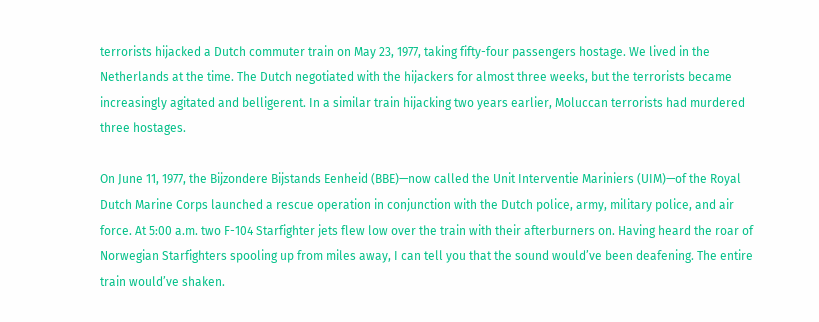terrorists hijacked a Dutch commuter train on May 23, 1977, taking fifty-four passengers hostage. We lived in the Netherlands at the time. The Dutch negotiated with the hijackers for almost three weeks, but the terrorists became increasingly agitated and belligerent. In a similar train hijacking two years earlier, Moluccan terrorists had murdered three hostages.

On June 11, 1977, the Bijzondere Bijstands Eenheid (BBE)—now called the Unit Interventie Mariniers (UIM)—of the Royal Dutch Marine Corps launched a rescue operation in conjunction with the Dutch police, army, military police, and air force. At 5:00 a.m. two F-104 Starfighter jets flew low over the train with their afterburners on. Having heard the roar of Norwegian Starfighters spooling up from miles away, I can tell you that the sound would’ve been deafening. The entire train would’ve shaken.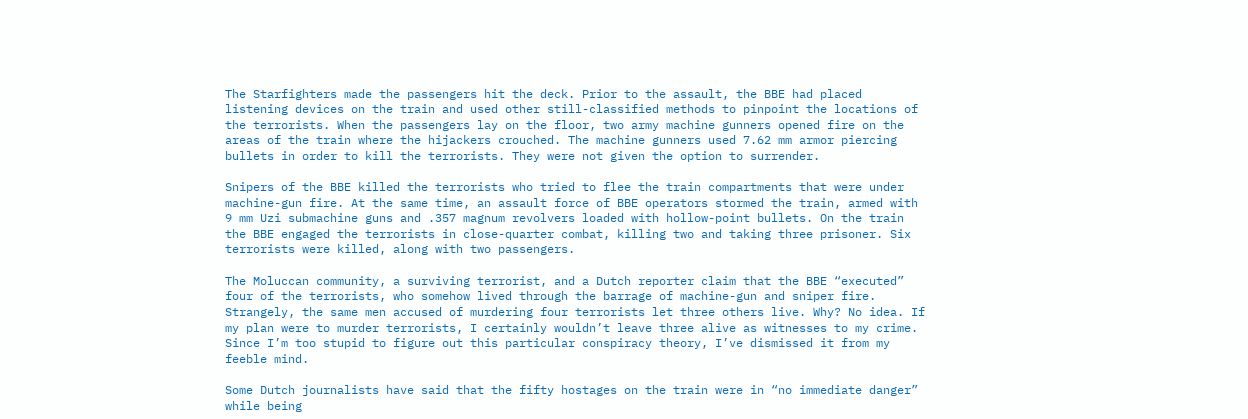The Starfighters made the passengers hit the deck. Prior to the assault, the BBE had placed listening devices on the train and used other still-classified methods to pinpoint the locations of the terrorists. When the passengers lay on the floor, two army machine gunners opened fire on the areas of the train where the hijackers crouched. The machine gunners used 7.62 mm armor piercing bullets in order to kill the terrorists. They were not given the option to surrender.

Snipers of the BBE killed the terrorists who tried to flee the train compartments that were under machine-gun fire. At the same time, an assault force of BBE operators stormed the train, armed with 9 mm Uzi submachine guns and .357 magnum revolvers loaded with hollow-point bullets. On the train the BBE engaged the terrorists in close-quarter combat, killing two and taking three prisoner. Six terrorists were killed, along with two passengers.

The Moluccan community, a surviving terrorist, and a Dutch reporter claim that the BBE “executed” four of the terrorists, who somehow lived through the barrage of machine-gun and sniper fire. Strangely, the same men accused of murdering four terrorists let three others live. Why? No idea. If my plan were to murder terrorists, I certainly wouldn’t leave three alive as witnesses to my crime. Since I’m too stupid to figure out this particular conspiracy theory, I’ve dismissed it from my feeble mind.

Some Dutch journalists have said that the fifty hostages on the train were in “no immediate danger” while being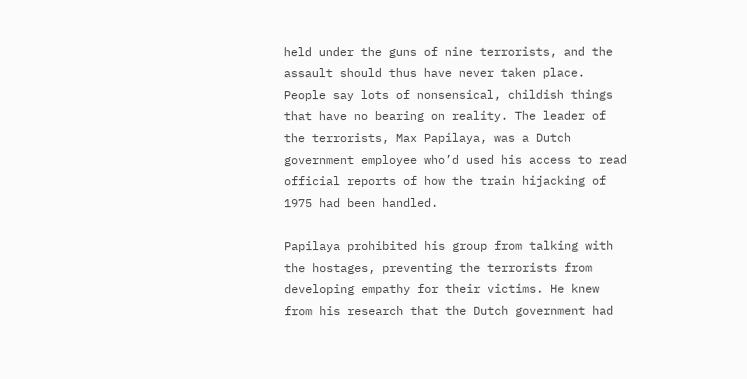held under the guns of nine terrorists, and the assault should thus have never taken place. People say lots of nonsensical, childish things that have no bearing on reality. The leader of the terrorists, Max Papilaya, was a Dutch government employee who’d used his access to read official reports of how the train hijacking of 1975 had been handled.

Papilaya prohibited his group from talking with the hostages, preventing the terrorists from developing empathy for their victims. He knew from his research that the Dutch government had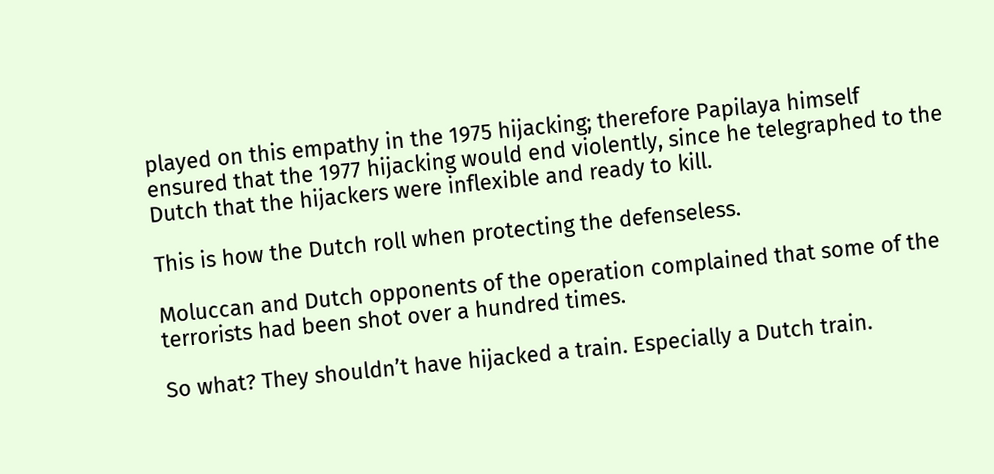played on this empathy in the 1975 hijacking; therefore Papilaya himself ensured that the 1977 hijacking would end violently, since he telegraphed to the Dutch that the hijackers were inflexible and ready to kill.

This is how the Dutch roll when protecting the defenseless.

Moluccan and Dutch opponents of the operation complained that some of the terrorists had been shot over a hundred times.

So what? They shouldn’t have hijacked a train. Especially a Dutch train.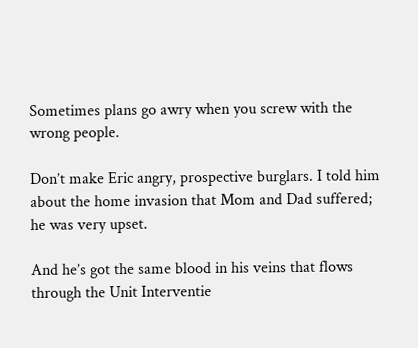Sometimes plans go awry when you screw with the wrong people.

Don’t make Eric angry, prospective burglars. I told him about the home invasion that Mom and Dad suffered; he was very upset.

And he’s got the same blood in his veins that flows through the Unit Interventie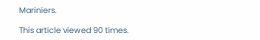Mariniers.

This article viewed 90 times.